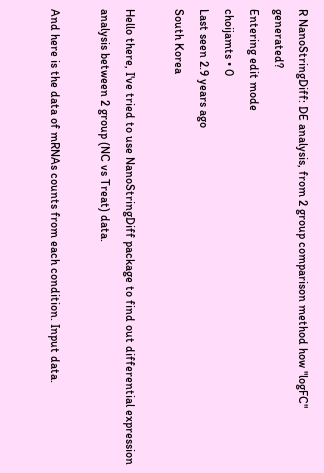R NanoStringDiff: DE analysis, from 2 group comparison method how "logFC" generated?
Entering edit mode
choijamts • 0
Last seen 2.9 years ago
South Korea

Hello there, I've tried to use NanoStringDiff package to find out differential expression analysis between 2 group (NC vs Treat) data.

And here is the data of mRNAs counts from each condition. Input data.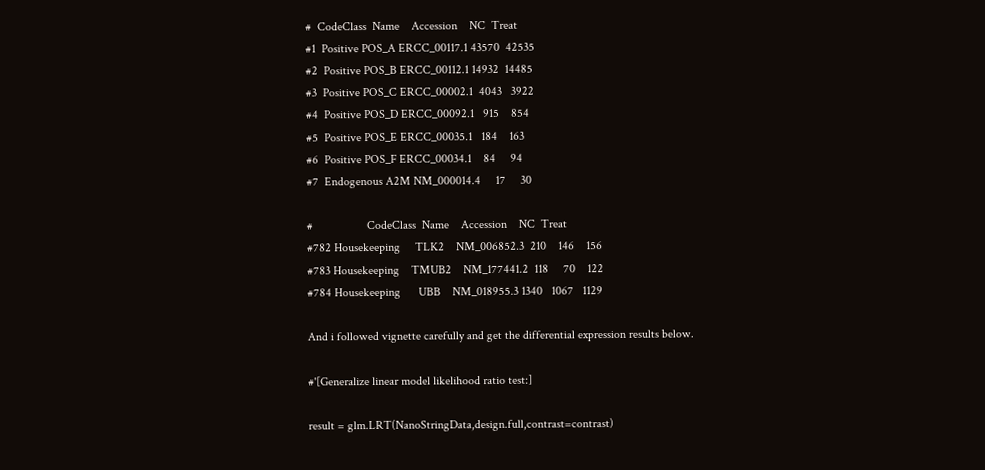#  CodeClass  Name    Accession    NC  Treat
#1  Positive POS_A ERCC_00117.1 43570  42535
#2  Positive POS_B ERCC_00112.1 14932  14485
#3  Positive POS_C ERCC_00002.1  4043   3922
#4  Positive POS_D ERCC_00092.1   915    854
#5  Positive POS_E ERCC_00035.1   184    163
#6  Positive POS_F ERCC_00034.1    84     94
#7  Endogenous A2M NM_000014.4     17     30

#                  CodeClass  Name    Accession    NC  Treat
#782 Housekeeping     TLK2    NM_006852.3  210    146    156
#783 Housekeeping    TMUB2    NM_177441.2  118     70    122
#784 Housekeeping      UBB    NM_018955.3 1340   1067   1129

And i followed vignette carefully and get the differential expression results below.

#'[Generalize linear model likelihood ratio test:]

result = glm.LRT(NanoStringData,design.full,contrast=contrast)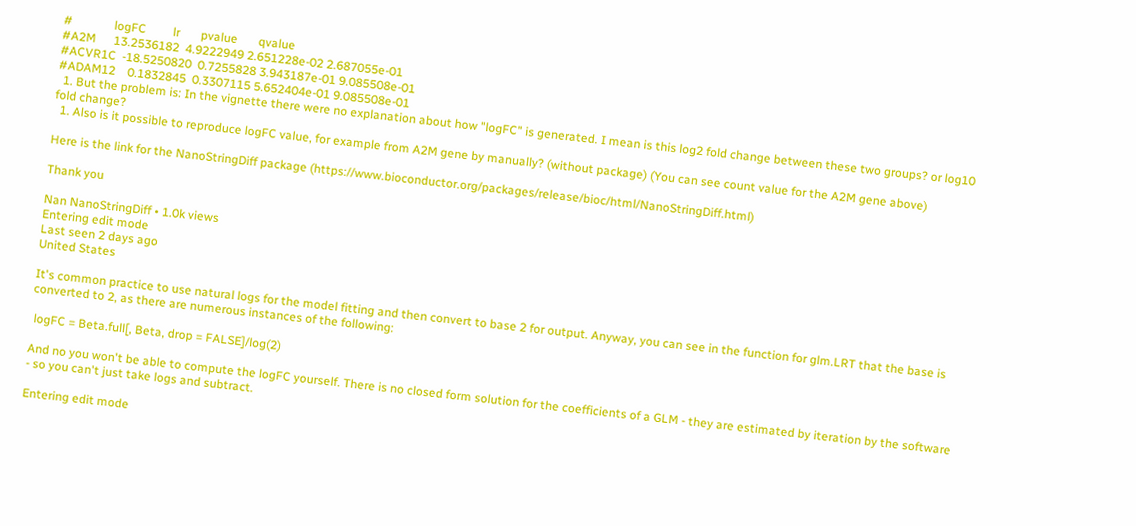#              logFC         lr       pvalue       qvalue
#A2M      13.2536182  4.9222949 2.651228e-02 2.687055e-01
#ACVR1C  -18.5250820  0.7255828 3.943187e-01 9.085508e-01
#ADAM12    0.1832845  0.3307115 5.652404e-01 9.085508e-01
  1. But the problem is: In the vignette there were no explanation about how "logFC" is generated. I mean is this log2 fold change between these two groups? or log10 fold change?
  1. Also is it possible to reproduce logFC value, for example from A2M gene by manually? (without package) (You can see count value for the A2M gene above)

Here is the link for the NanoStringDiff package (https://www.bioconductor.org/packages/release/bioc/html/NanoStringDiff.html)

Thank you

Nan NanoStringDiff • 1.0k views
Entering edit mode
Last seen 2 days ago
United States

It's common practice to use natural logs for the model fitting and then convert to base 2 for output. Anyway, you can see in the function for glm.LRT that the base is converted to 2, as there are numerous instances of the following:

 logFC = Beta.full[, Beta, drop = FALSE]/log(2)

And no you won't be able to compute the logFC yourself. There is no closed form solution for the coefficients of a GLM - they are estimated by iteration by the software - so you can't just take logs and subtract.

Entering edit mode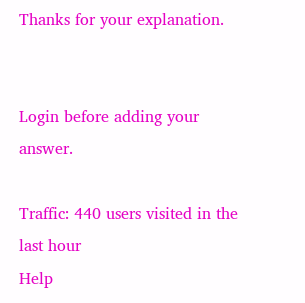Thanks for your explanation.


Login before adding your answer.

Traffic: 440 users visited in the last hour
Help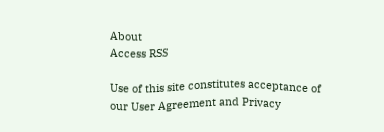About
Access RSS

Use of this site constitutes acceptance of our User Agreement and Privacy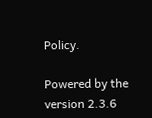Policy.

Powered by the version 2.3.6